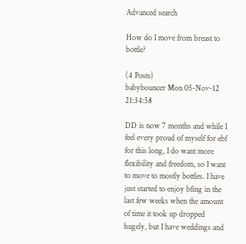Advanced search

How do I move from breast to bottle?

(4 Posts)
babybouncer Mon 05-Nov-12 21:34:58

DD is now 7 months and while I feel every proud of myself for ebf for this long, I do want more flexibility and freedom, so I want to move to mostly bottles. I have just started to enjoy bfing in the last few weeks when the amount of time it took up dropped hugely, but I have weddings and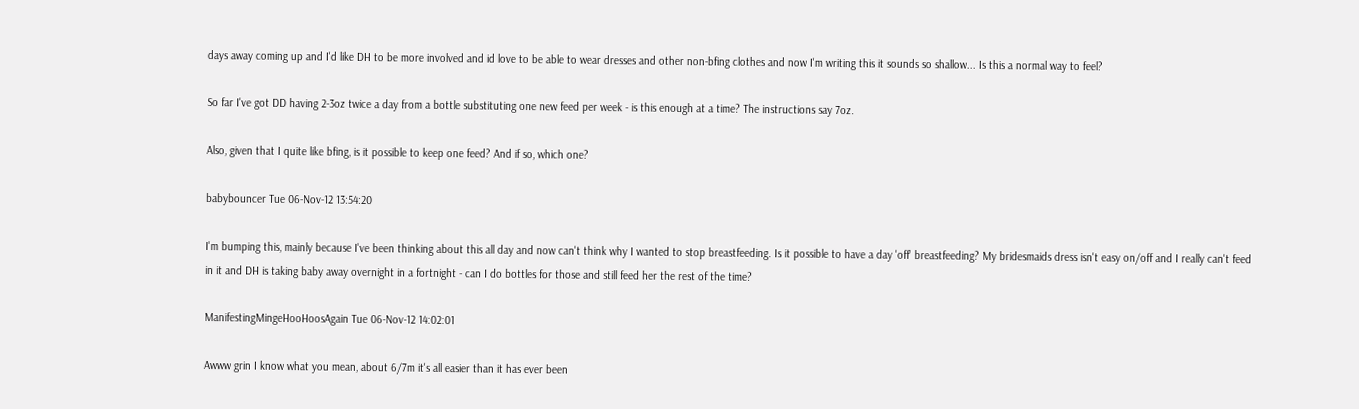days away coming up and I'd like DH to be more involved and id love to be able to wear dresses and other non-bfing clothes and now I'm writing this it sounds so shallow... Is this a normal way to feel?

So far I've got DD having 2-3oz twice a day from a bottle substituting one new feed per week - is this enough at a time? The instructions say 7oz.

Also, given that I quite like bfing, is it possible to keep one feed? And if so, which one?

babybouncer Tue 06-Nov-12 13:54:20

I'm bumping this, mainly because I've been thinking about this all day and now can't think why I wanted to stop breastfeeding. Is it possible to have a day 'off' breastfeeding? My bridesmaids dress isn't easy on/off and I really can't feed in it and DH is taking baby away overnight in a fortnight - can I do bottles for those and still feed her the rest of the time?

ManifestingMingeHooHoosAgain Tue 06-Nov-12 14:02:01

Awww grin I know what you mean, about 6/7m it's all easier than it has ever been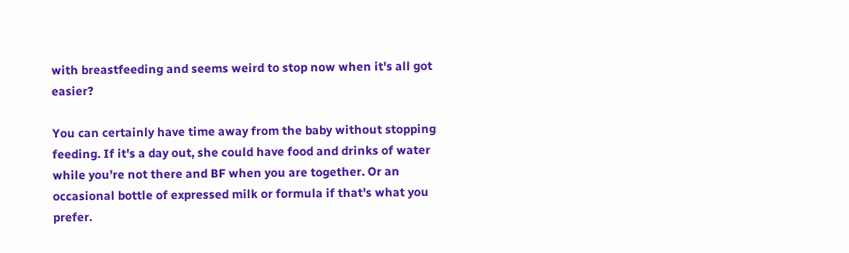with breastfeeding and seems weird to stop now when it's all got easier?

You can certainly have time away from the baby without stopping feeding. If it's a day out, she could have food and drinks of water while you're not there and BF when you are together. Or an occasional bottle of expressed milk or formula if that's what you prefer.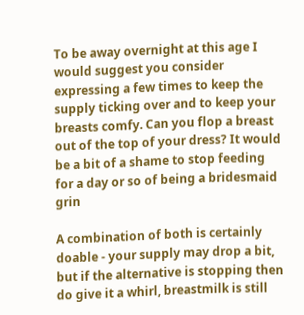To be away overnight at this age I would suggest you consider expressing a few times to keep the supply ticking over and to keep your breasts comfy. Can you flop a breast out of the top of your dress? It would be a bit of a shame to stop feeding for a day or so of being a bridesmaid grin

A combination of both is certainly doable - your supply may drop a bit, but if the alternative is stopping then do give it a whirl, breastmilk is still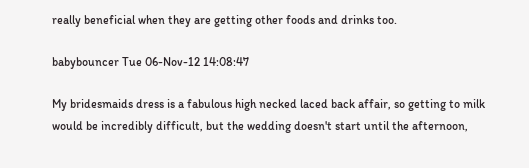really beneficial when they are getting other foods and drinks too.

babybouncer Tue 06-Nov-12 14:08:47

My bridesmaids dress is a fabulous high necked laced back affair, so getting to milk would be incredibly difficult, but the wedding doesn't start until the afternoon,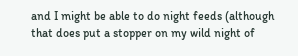and I might be able to do night feeds (although that does put a stopper on my wild night of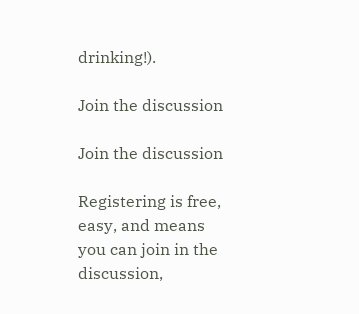drinking!).

Join the discussion

Join the discussion

Registering is free, easy, and means you can join in the discussion,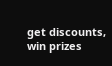get discounts, win prizes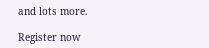and lots more.

Register now